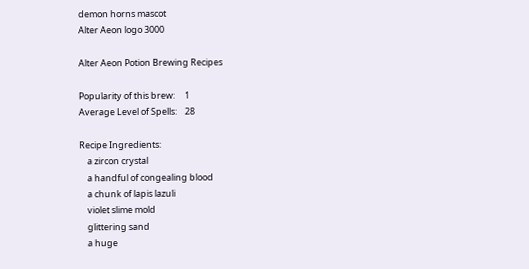demon horns mascot
Alter Aeon logo 3000

Alter Aeon Potion Brewing Recipes

Popularity of this brew:     1
Average Level of Spells:    28

Recipe Ingredients:
    a zircon crystal
    a handful of congealing blood
    a chunk of lapis lazuli
    violet slime mold
    glittering sand
    a huge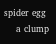spider egg
    a clump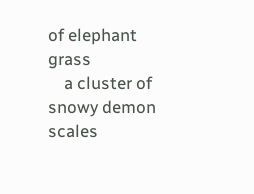of elephant grass
    a cluster of snowy demon scales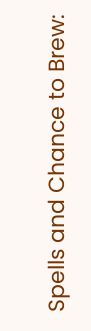Spells and Chance to Brew: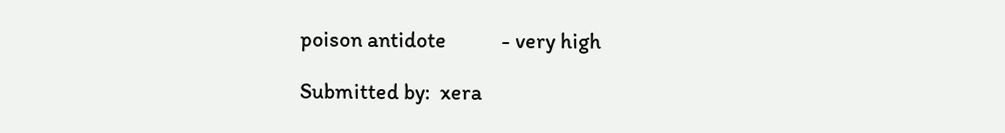poison antidote           - very high

Submitted by:  xera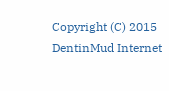Copyright (C) 2015 DentinMud Internet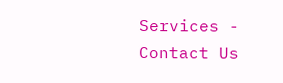Services - Contact Us